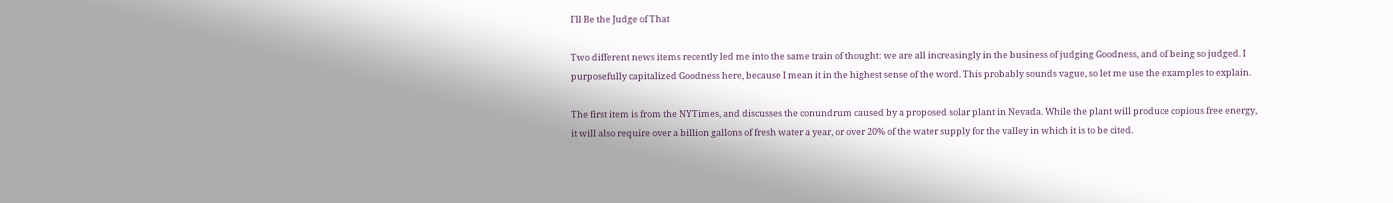I'll Be the Judge of That

Two different news items recently led me into the same train of thought: we are all increasingly in the business of judging Goodness, and of being so judged. I purposefully capitalized Goodness here, because I mean it in the highest sense of the word. This probably sounds vague, so let me use the examples to explain.

The first item is from the NYTimes, and discusses the conundrum caused by a proposed solar plant in Nevada. While the plant will produce copious free energy, it will also require over a billion gallons of fresh water a year, or over 20% of the water supply for the valley in which it is to be cited.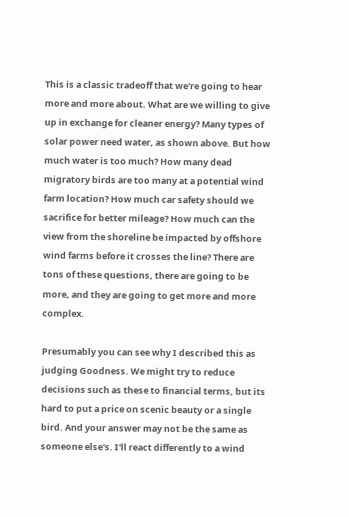This is a classic tradeoff that we're going to hear more and more about. What are we willing to give up in exchange for cleaner energy? Many types of solar power need water, as shown above. But how much water is too much? How many dead migratory birds are too many at a potential wind farm location? How much car safety should we sacrifice for better mileage? How much can the view from the shoreline be impacted by offshore wind farms before it crosses the line? There are tons of these questions, there are going to be more, and they are going to get more and more complex.

Presumably you can see why I described this as judging Goodness. We might try to reduce decisions such as these to financial terms, but its hard to put a price on scenic beauty or a single bird. And your answer may not be the same as someone else's. I'll react differently to a wind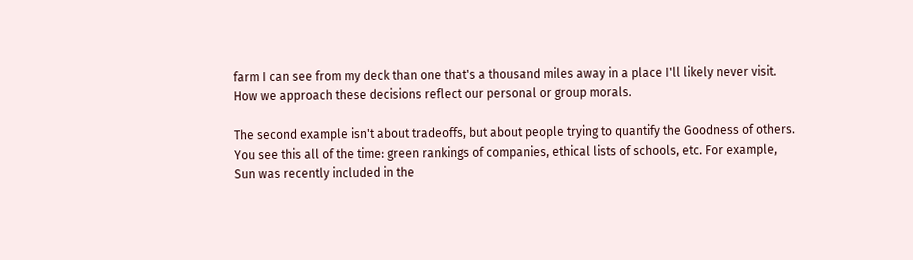farm I can see from my deck than one that's a thousand miles away in a place I'll likely never visit. How we approach these decisions reflect our personal or group morals.

The second example isn't about tradeoffs, but about people trying to quantify the Goodness of others. You see this all of the time: green rankings of companies, ethical lists of schools, etc. For example, Sun was recently included in the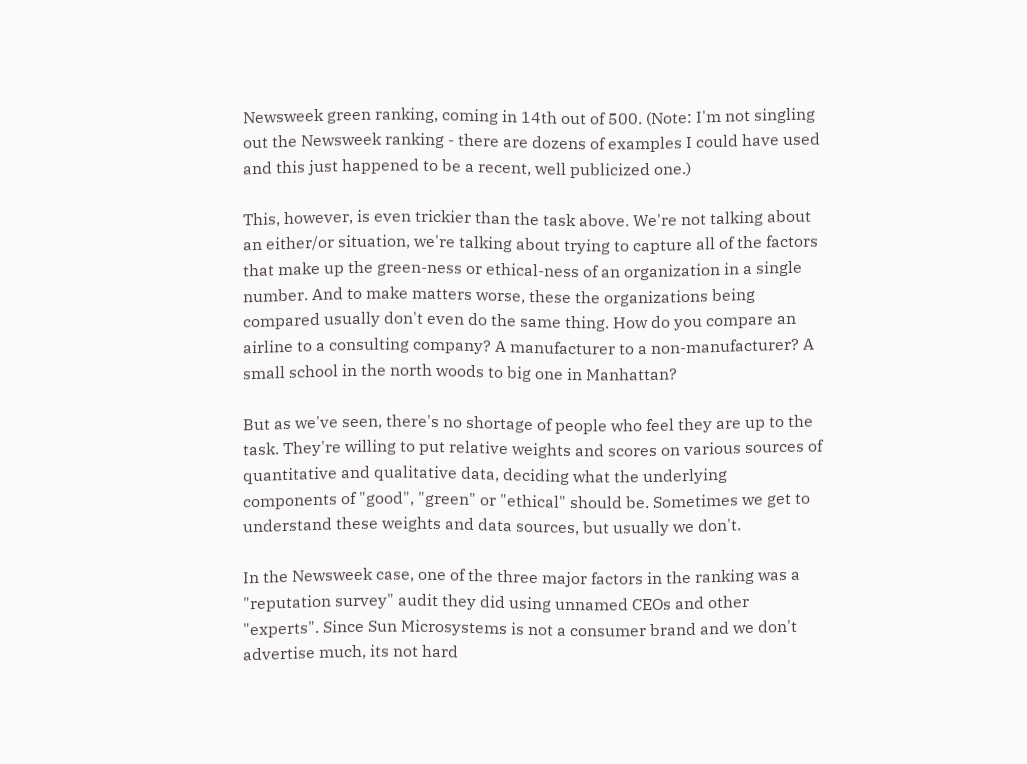Newsweek green ranking, coming in 14th out of 500. (Note: I'm not singling out the Newsweek ranking - there are dozens of examples I could have used and this just happened to be a recent, well publicized one.)

This, however, is even trickier than the task above. We're not talking about an either/or situation, we're talking about trying to capture all of the factors that make up the green-ness or ethical-ness of an organization in a single number. And to make matters worse, these the organizations being compared usually don't even do the same thing. How do you compare an airline to a consulting company? A manufacturer to a non-manufacturer? A small school in the north woods to big one in Manhattan?

But as we've seen, there's no shortage of people who feel they are up to the task. They're willing to put relative weights and scores on various sources of quantitative and qualitative data, deciding what the underlying components of "good", "green" or "ethical" should be. Sometimes we get to understand these weights and data sources, but usually we don't.

In the Newsweek case, one of the three major factors in the ranking was a "reputation survey" audit they did using unnamed CEOs and other "experts". Since Sun Microsystems is not a consumer brand and we don't advertise much, its not hard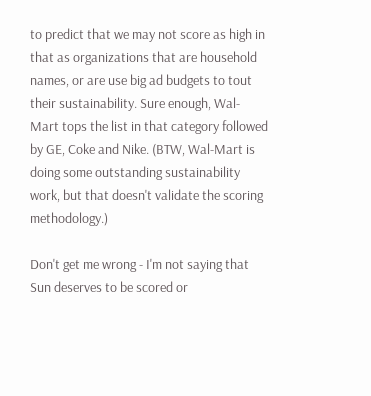to predict that we may not score as high in that as organizations that are household names, or are use big ad budgets to tout their sustainability. Sure enough, Wal-Mart tops the list in that category followed by GE, Coke and Nike. (BTW, Wal-Mart is doing some outstanding sustainability work, but that doesn't validate the scoring methodology.)

Don't get me wrong - I'm not saying that Sun deserves to be scored or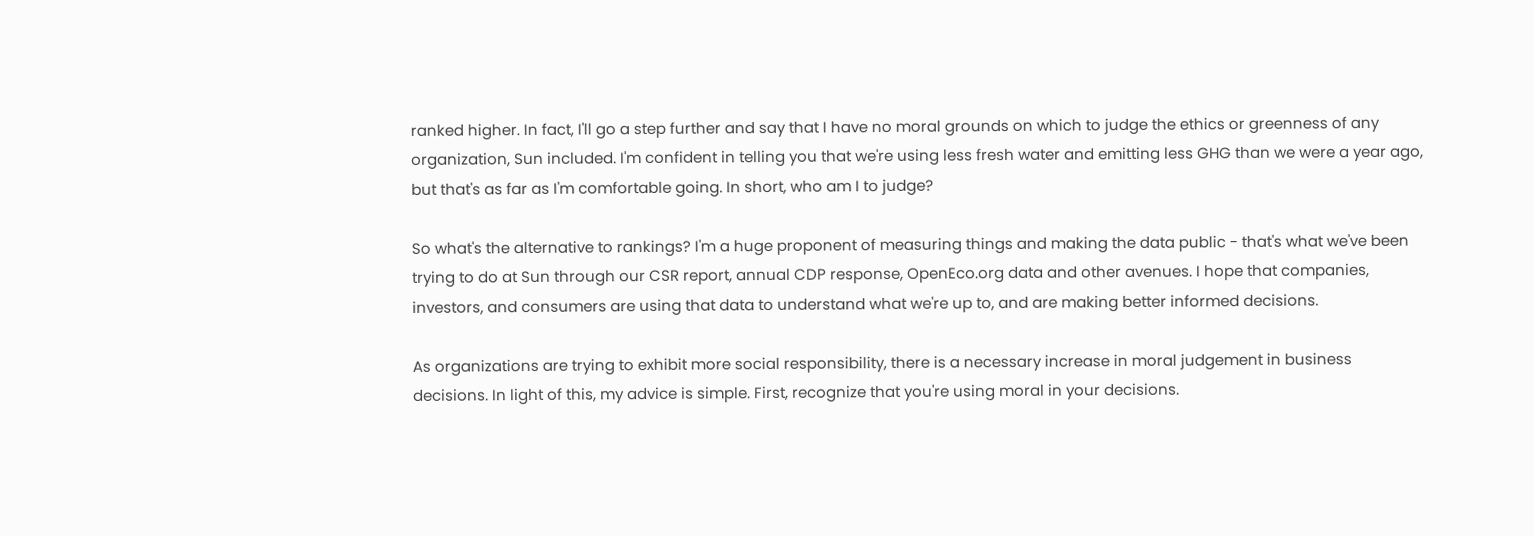ranked higher. In fact, I'll go a step further and say that I have no moral grounds on which to judge the ethics or greenness of any organization, Sun included. I'm confident in telling you that we're using less fresh water and emitting less GHG than we were a year ago, but that's as far as I'm comfortable going. In short, who am I to judge?

So what's the alternative to rankings? I'm a huge proponent of measuring things and making the data public - that's what we've been trying to do at Sun through our CSR report, annual CDP response, OpenEco.org data and other avenues. I hope that companies, investors, and consumers are using that data to understand what we're up to, and are making better informed decisions.

As organizations are trying to exhibit more social responsibility, there is a necessary increase in moral judgement in business decisions. In light of this, my advice is simple. First, recognize that you're using moral in your decisions.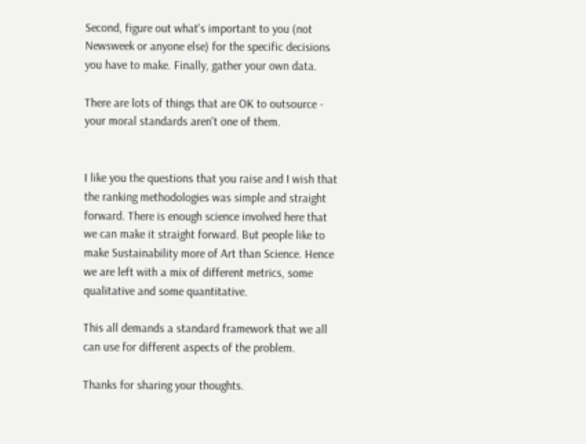Second, figure out what's important to you (not Newsweek or anyone else) for the specific decisions you have to make. Finally, gather your own data.

There are lots of things that are OK to outsource - your moral standards aren't one of them.


I like you the questions that you raise and I wish that the ranking methodologies was simple and straight forward. There is enough science involved here that we can make it straight forward. But people like to make Sustainability more of Art than Science. Hence we are left with a mix of different metrics, some qualitative and some quantitative.

This all demands a standard framework that we all can use for different aspects of the problem.

Thanks for sharing your thoughts.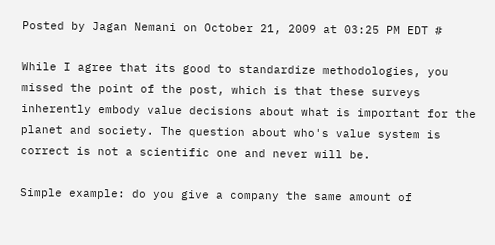Posted by Jagan Nemani on October 21, 2009 at 03:25 PM EDT #

While I agree that its good to standardize methodologies, you missed the point of the post, which is that these surveys inherently embody value decisions about what is important for the planet and society. The question about who's value system is correct is not a scientific one and never will be.

Simple example: do you give a company the same amount of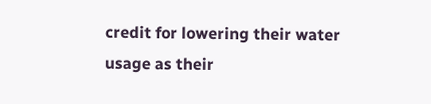credit for lowering their water usage as their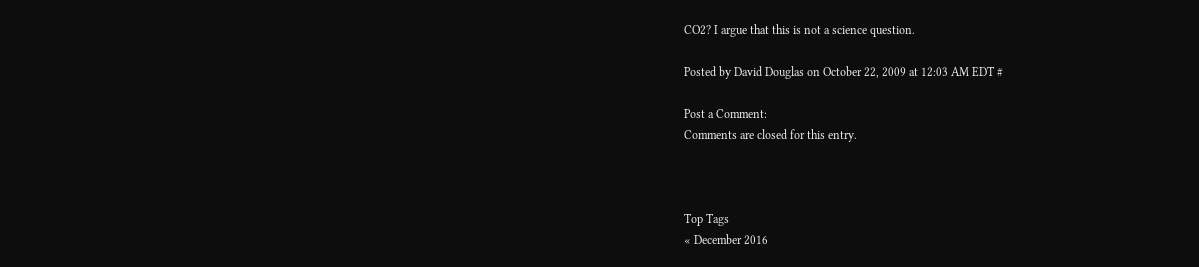CO2? I argue that this is not a science question.

Posted by David Douglas on October 22, 2009 at 12:03 AM EDT #

Post a Comment:
Comments are closed for this entry.



Top Tags
« December 2016